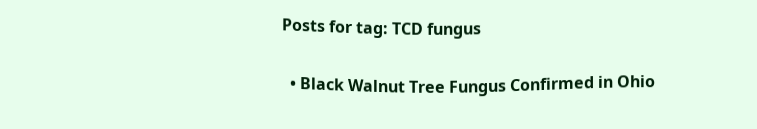Posts for tag: TCD fungus

  • Black Walnut Tree Fungus Confirmed in Ohio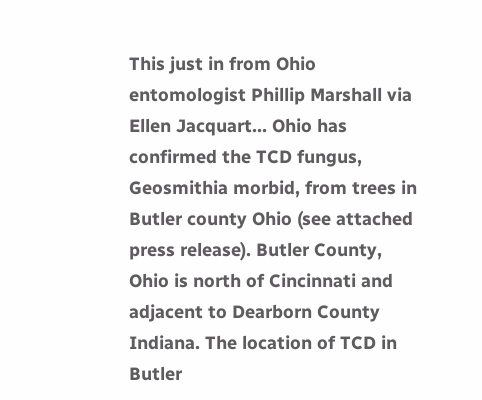This just in from Ohio entomologist Phillip Marshall via Ellen Jacquart… Ohio has confirmed the TCD fungus, Geosmithia morbid, from trees in Butler county Ohio (see attached press release). Butler County, Ohio is north of Cincinnati and adjacent to Dearborn County Indiana. The location of TCD in Butler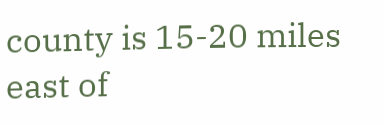county is 15-20 miles east of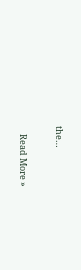the…

    Read More »